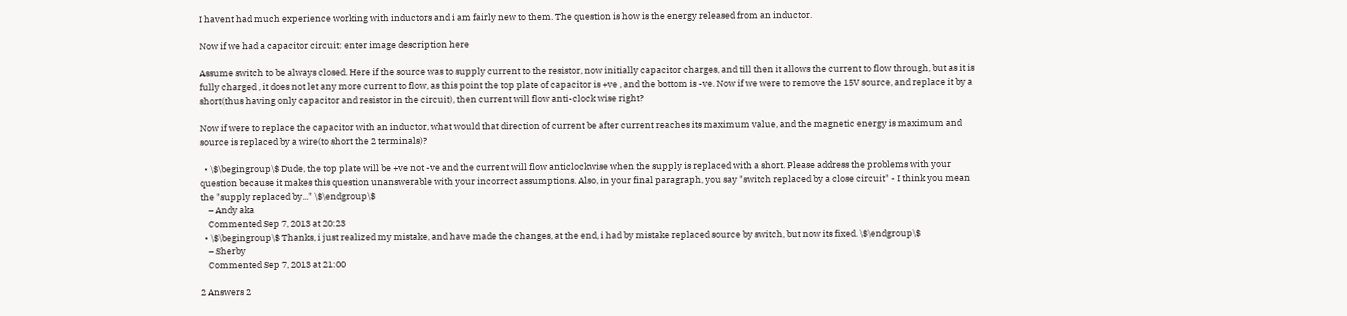I havent had much experience working with inductors and i am fairly new to them. The question is how is the energy released from an inductor.

Now if we had a capacitor circuit: enter image description here

Assume switch to be always closed. Here if the source was to supply current to the resistor, now initially capacitor charges, and till then it allows the current to flow through, but as it is fully charged , it does not let any more current to flow, as this point the top plate of capacitor is +ve , and the bottom is -ve. Now if we were to remove the 15V source, and replace it by a short(thus having only capacitor and resistor in the circuit), then current will flow anti-clock wise right?

Now if were to replace the capacitor with an inductor, what would that direction of current be after current reaches its maximum value, and the magnetic energy is maximum and source is replaced by a wire(to short the 2 terminals)?

  • \$\begingroup\$ Dude, the top plate will be +ve not -ve and the current will flow anticlockwise when the supply is replaced with a short. Please address the problems with your question because it makes this question unanswerable with your incorrect assumptions. Also, in your final paragraph, you say "switch replaced by a close circuit" - I think you mean the "supply replaced by..." \$\endgroup\$
    – Andy aka
    Commented Sep 7, 2013 at 20:23
  • \$\begingroup\$ Thanks, i just realized my mistake, and have made the changes, at the end, i had by mistake replaced source by switch, but now its fixed. \$\endgroup\$
    – Sherby
    Commented Sep 7, 2013 at 21:00

2 Answers 2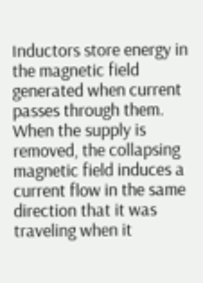Inductors store energy in the magnetic field generated when current passes through them. When the supply is removed, the collapsing magnetic field induces a current flow in the same direction that it was traveling when it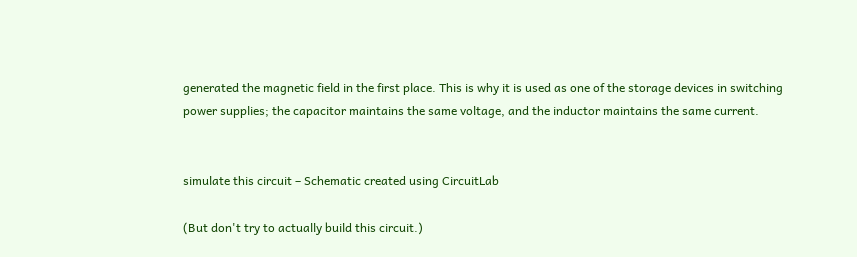generated the magnetic field in the first place. This is why it is used as one of the storage devices in switching power supplies; the capacitor maintains the same voltage, and the inductor maintains the same current.


simulate this circuit – Schematic created using CircuitLab

(But don't try to actually build this circuit.)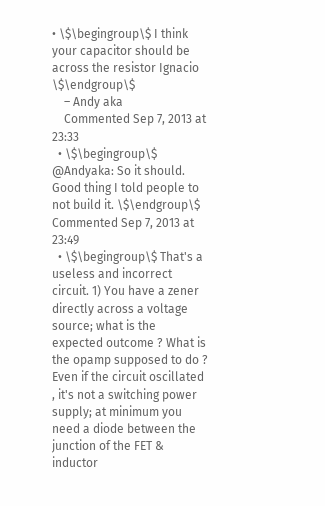• \$\begingroup\$ I think your capacitor should be across the resistor Ignacio \$\endgroup\$
    – Andy aka
    Commented Sep 7, 2013 at 23:33
  • \$\begingroup\$ @Andyaka: So it should. Good thing I told people to not build it. \$\endgroup\$ Commented Sep 7, 2013 at 23:49
  • \$\begingroup\$ That's a useless and incorrect circuit. 1) You have a zener directly across a voltage source; what is the expected outcome ? What is the opamp supposed to do ? Even if the circuit oscillated , it's not a switching power supply; at minimum you need a diode between the junction of the FET & inductor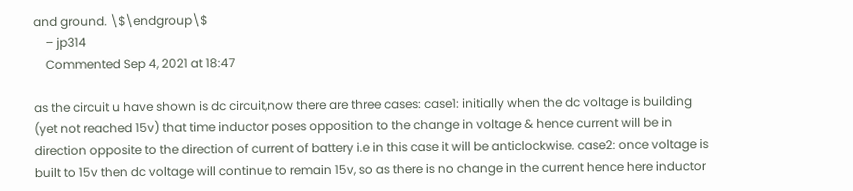and ground. \$\endgroup\$
    – jp314
    Commented Sep 4, 2021 at 18:47

as the circuit u have shown is dc circuit,now there are three cases: case1: initially when the dc voltage is building (yet not reached 15v) that time inductor poses opposition to the change in voltage & hence current will be in direction opposite to the direction of current of battery i.e in this case it will be anticlockwise. case2: once voltage is built to 15v then dc voltage will continue to remain 15v, so as there is no change in the current hence here inductor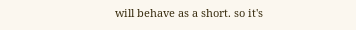will behave as a short. so it's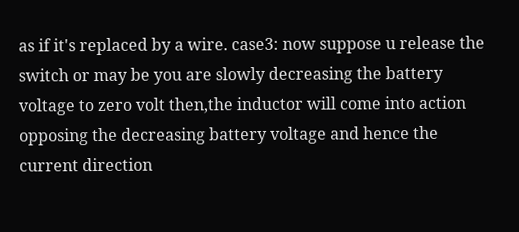as if it's replaced by a wire. case3: now suppose u release the switch or may be you are slowly decreasing the battery voltage to zero volt then,the inductor will come into action opposing the decreasing battery voltage and hence the current direction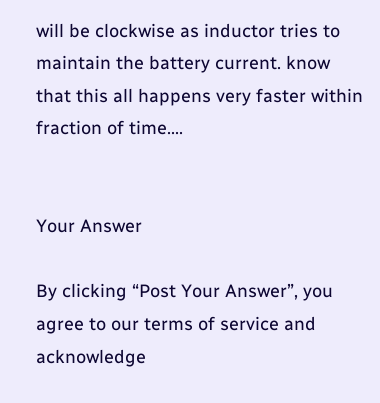will be clockwise as inductor tries to maintain the battery current. know that this all happens very faster within fraction of time....


Your Answer

By clicking “Post Your Answer”, you agree to our terms of service and acknowledge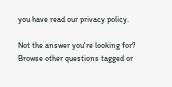you have read our privacy policy.

Not the answer you're looking for? Browse other questions tagged or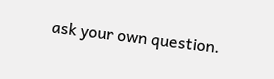ask your own question.